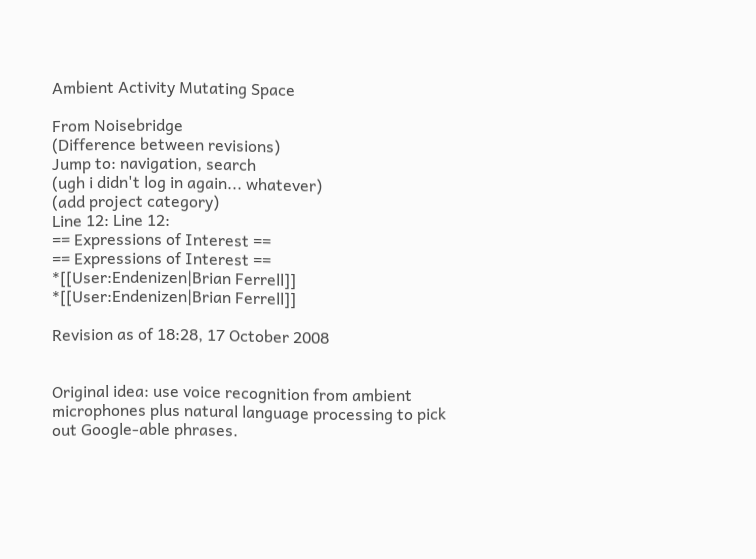Ambient Activity Mutating Space

From Noisebridge
(Difference between revisions)
Jump to: navigation, search
(ugh i didn't log in again... whatever)
(add project category)
Line 12: Line 12:
== Expressions of Interest ==
== Expressions of Interest ==
*[[User:Endenizen|Brian Ferrell]]
*[[User:Endenizen|Brian Ferrell]]

Revision as of 18:28, 17 October 2008


Original idea: use voice recognition from ambient microphones plus natural language processing to pick out Google-able phrases.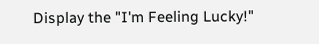Display the "I'm Feeling Lucky!"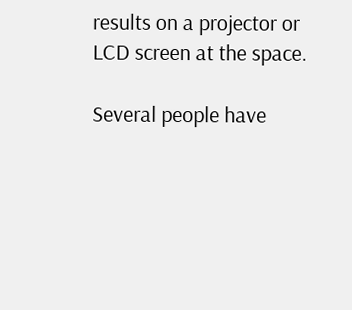results on a projector or LCD screen at the space.

Several people have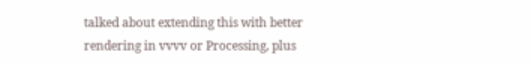talked about extending this with better rendering in vvvv or Processing, plus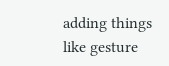adding things like gesture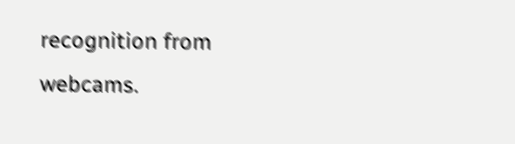recognition from webcams.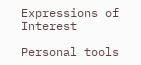Expressions of Interest

Personal tools